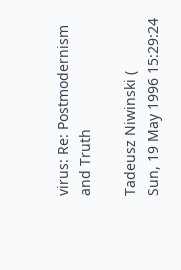virus: Re: Postmodernism and Truth

Tadeusz Niwinski (
Sun, 19 May 1996 15:29:24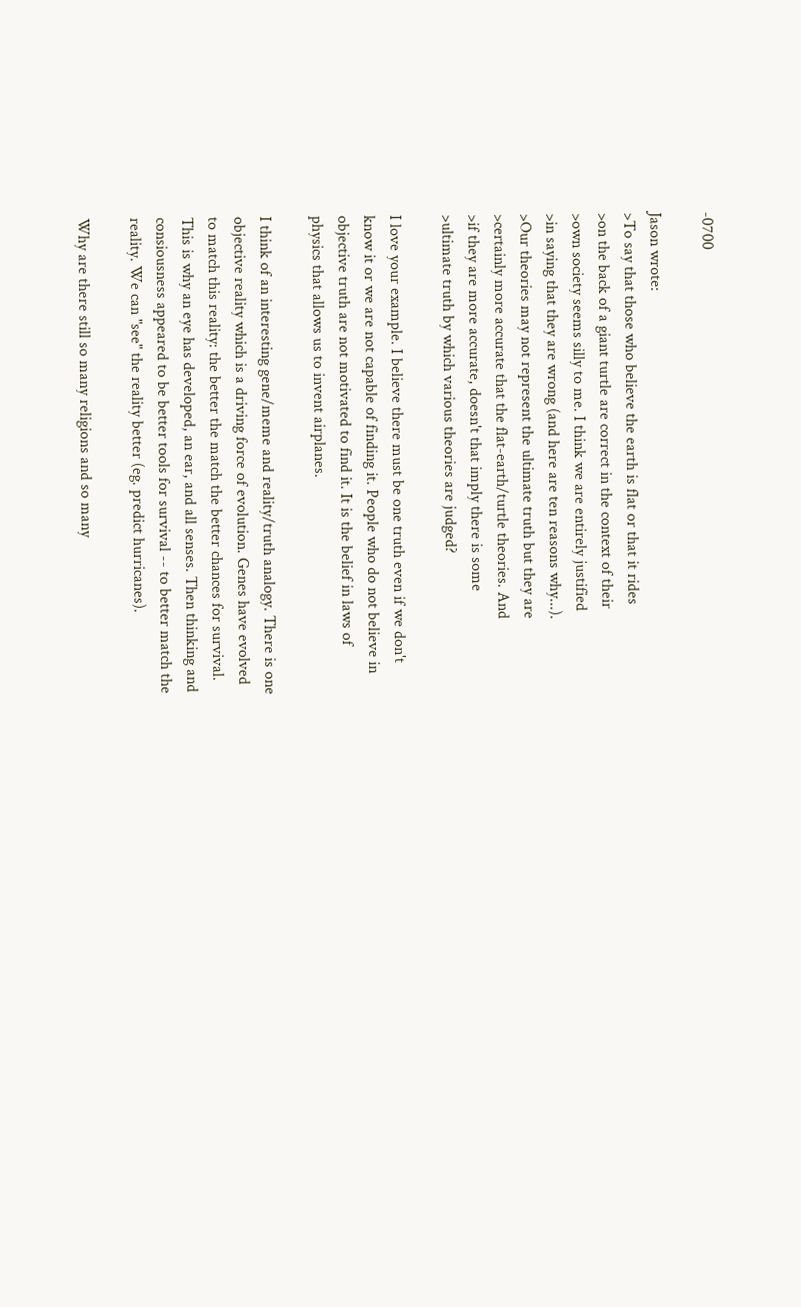-0700

Jason wrote:
>To say that those who believe the earth is flat or that it rides
>on the back of a giant turtle are correct in the context of their
>own society seems silly to me. I think we are entirely justified
>in saying that they are wrong (and here are ten reasons why...).
>Our theories may not represent the ultimate truth but they are
>certainly more accurate that the flat-earth/turtle theories. And
>if they are more accurate, doesn't that imply there is some
>ultimate truth by which various theories are judged?

I love your example. I believe there must be one truth even if we don't
know it or we are not capable of finding it. People who do not believe in
objective truth are not motivated to find it. It is the belief in laws of
physics that allows us to invent airplanes.

I think of an interesting gene/meme and reality/truth analogy. There is one
objective reality which is a driving force of evolution. Genes have evolved
to match this reality: the better the match the better chances for survival.
This is why an eye has developed, an ear, and all senses. Then thinking and
consiousness appeared to be better tools for survival -- to better match the
reality. We can "see" the reality better (eg. predict hurricanes).

Why are there still so many religions and so many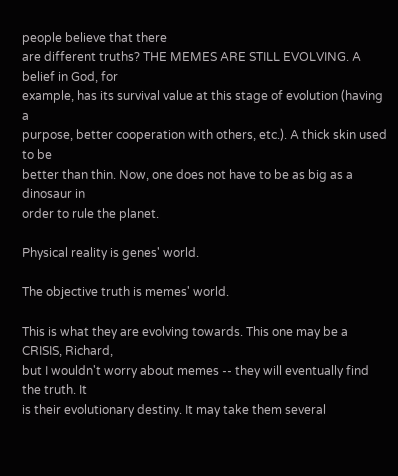people believe that there
are different truths? THE MEMES ARE STILL EVOLVING. A belief in God, for
example, has its survival value at this stage of evolution (having a
purpose, better cooperation with others, etc.). A thick skin used to be
better than thin. Now, one does not have to be as big as a dinosaur in
order to rule the planet.

Physical reality is genes' world.

The objective truth is memes' world.

This is what they are evolving towards. This one may be a CRISIS, Richard,
but I wouldn't worry about memes -- they will eventually find the truth. It
is their evolutionary destiny. It may take them several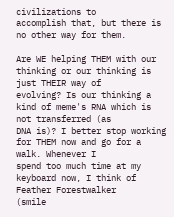civilizations to
accomplish that, but there is no other way for them.

Are WE helping THEM with our thinking or our thinking is just THEIR way of
evolving? Is our thinking a kind of meme's RNA which is not transferred (as
DNA is)? I better stop working for THEM now and go for a walk. Whenever I
spend too much time at my keyboard now, I think of Feather Forestwalker
(smile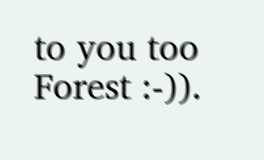to you too Forest :-)).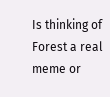Is thinking of Forest a real meme or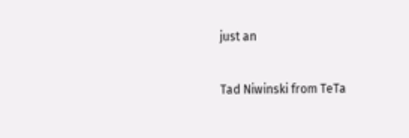just an

Tad Niwinski from TeTa